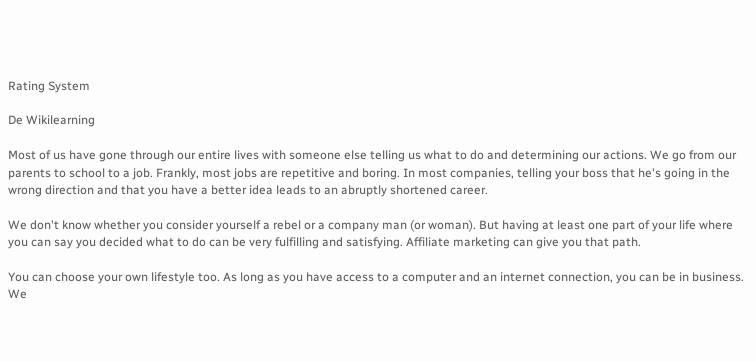Rating System

De Wikilearning

Most of us have gone through our entire lives with someone else telling us what to do and determining our actions. We go from our parents to school to a job. Frankly, most jobs are repetitive and boring. In most companies, telling your boss that he's going in the wrong direction and that you have a better idea leads to an abruptly shortened career.

We don't know whether you consider yourself a rebel or a company man (or woman). But having at least one part of your life where you can say you decided what to do can be very fulfilling and satisfying. Affiliate marketing can give you that path.

You can choose your own lifestyle too. As long as you have access to a computer and an internet connection, you can be in business. We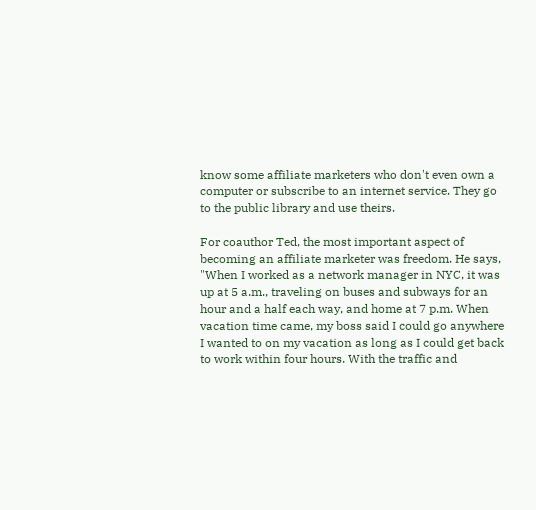know some affiliate marketers who don't even own a computer or subscribe to an internet service. They go to the public library and use theirs.

For coauthor Ted, the most important aspect of becoming an affiliate marketer was freedom. He says, "When I worked as a network manager in NYC, it was up at 5 a.m., traveling on buses and subways for an hour and a half each way, and home at 7 p.m. When vacation time came, my boss said I could go anywhere I wanted to on my vacation as long as I could get back to work within four hours. With the traffic and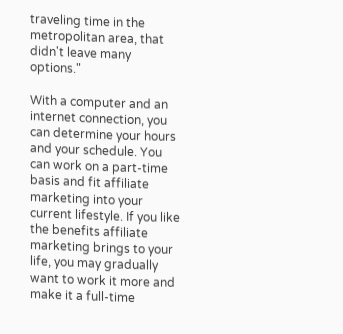traveling time in the metropolitan area, that didn't leave many options."

With a computer and an internet connection, you can determine your hours and your schedule. You can work on a part-time basis and fit affiliate marketing into your current lifestyle. If you like the benefits affiliate marketing brings to your life, you may gradually want to work it more and make it a full-time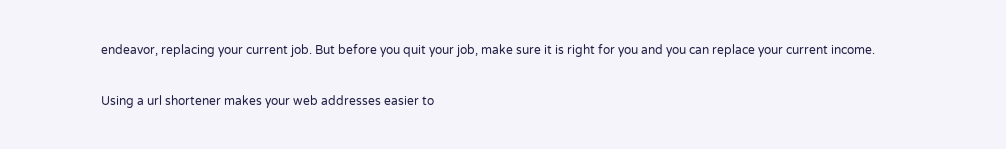endeavor, replacing your current job. But before you quit your job, make sure it is right for you and you can replace your current income.

Using a url shortener makes your web addresses easier to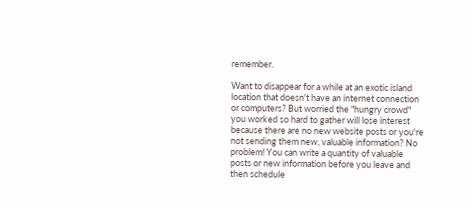remember.

Want to disappear for a while at an exotic island location that doesn't have an internet connection or computers? But worried the "hungry crowd" you worked so hard to gather will lose interest because there are no new website posts or you're not sending them new, valuable information? No problem! You can write a quantity of valuable posts or new information before you leave and then schedule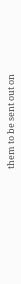them to be sent out on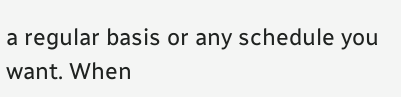a regular basis or any schedule you want. When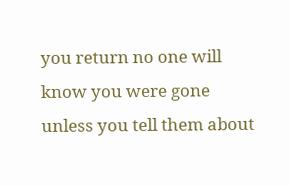you return no one will know you were gone unless you tell them about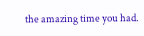the amazing time you had.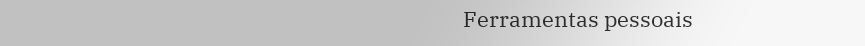Ferramentas pessoais